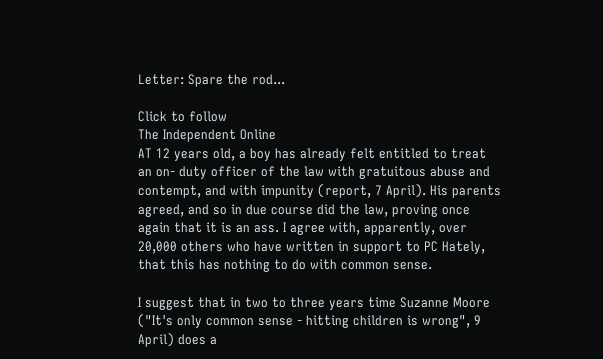Letter: Spare the rod...

Click to follow
The Independent Online
AT 12 years old, a boy has already felt entitled to treat an on- duty officer of the law with gratuitous abuse and contempt, and with impunity (report, 7 April). His parents agreed, and so in due course did the law, proving once again that it is an ass. I agree with, apparently, over 20,000 others who have written in support to PC Hately, that this has nothing to do with common sense.

I suggest that in two to three years time Suzanne Moore ("It's only common sense - hitting children is wrong", 9 April) does a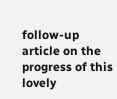follow-up article on the progress of this lovely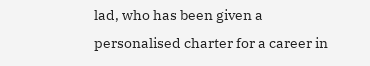lad, who has been given a personalised charter for a career in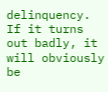delinquency. If it turns out badly, it will obviously be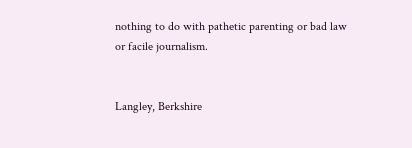nothing to do with pathetic parenting or bad law or facile journalism.


Langley, Berkshire